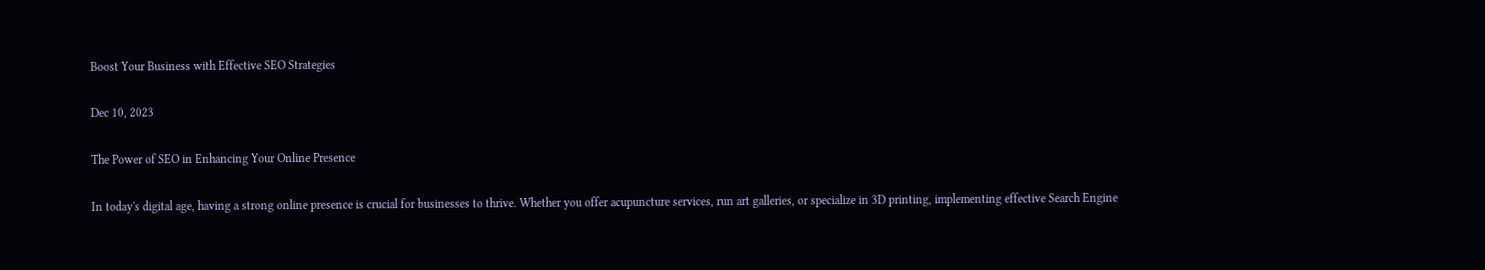Boost Your Business with Effective SEO Strategies

Dec 10, 2023

The Power of SEO in Enhancing Your Online Presence

In today's digital age, having a strong online presence is crucial for businesses to thrive. Whether you offer acupuncture services, run art galleries, or specialize in 3D printing, implementing effective Search Engine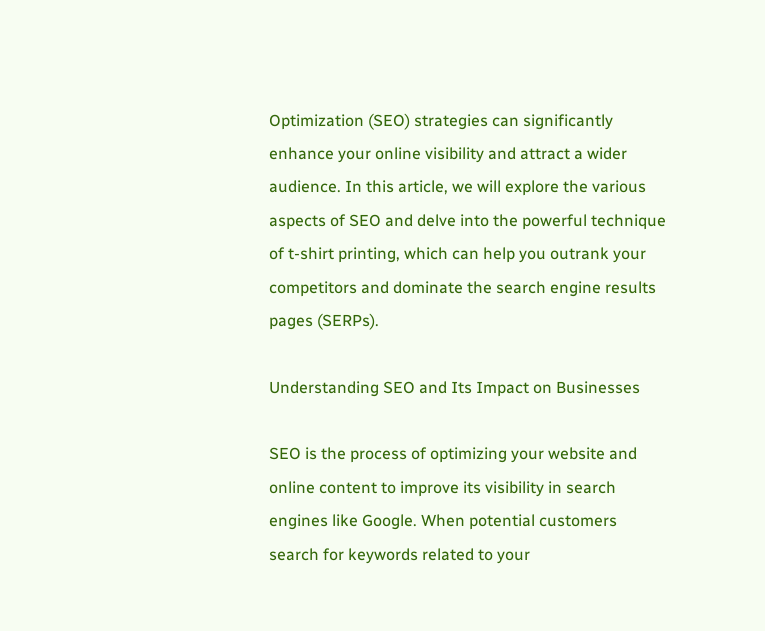Optimization (SEO) strategies can significantly enhance your online visibility and attract a wider audience. In this article, we will explore the various aspects of SEO and delve into the powerful technique of t-shirt printing, which can help you outrank your competitors and dominate the search engine results pages (SERPs).

Understanding SEO and Its Impact on Businesses

SEO is the process of optimizing your website and online content to improve its visibility in search engines like Google. When potential customers search for keywords related to your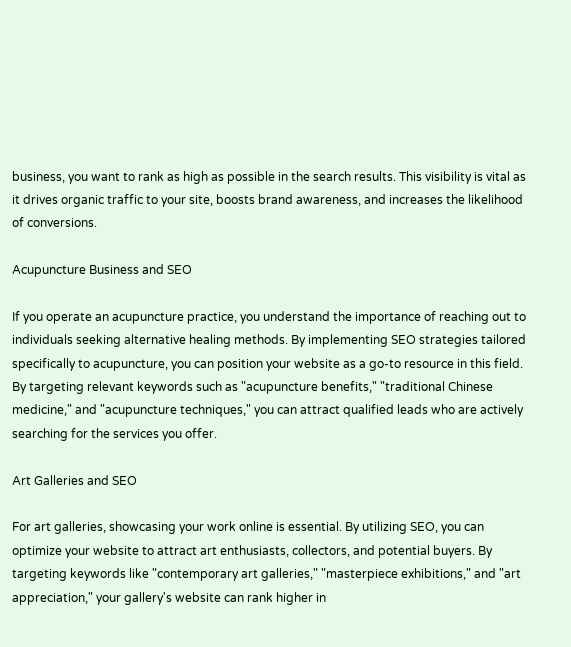business, you want to rank as high as possible in the search results. This visibility is vital as it drives organic traffic to your site, boosts brand awareness, and increases the likelihood of conversions.

Acupuncture Business and SEO

If you operate an acupuncture practice, you understand the importance of reaching out to individuals seeking alternative healing methods. By implementing SEO strategies tailored specifically to acupuncture, you can position your website as a go-to resource in this field. By targeting relevant keywords such as "acupuncture benefits," "traditional Chinese medicine," and "acupuncture techniques," you can attract qualified leads who are actively searching for the services you offer.

Art Galleries and SEO

For art galleries, showcasing your work online is essential. By utilizing SEO, you can optimize your website to attract art enthusiasts, collectors, and potential buyers. By targeting keywords like "contemporary art galleries," "masterpiece exhibitions," and "art appreciation," your gallery's website can rank higher in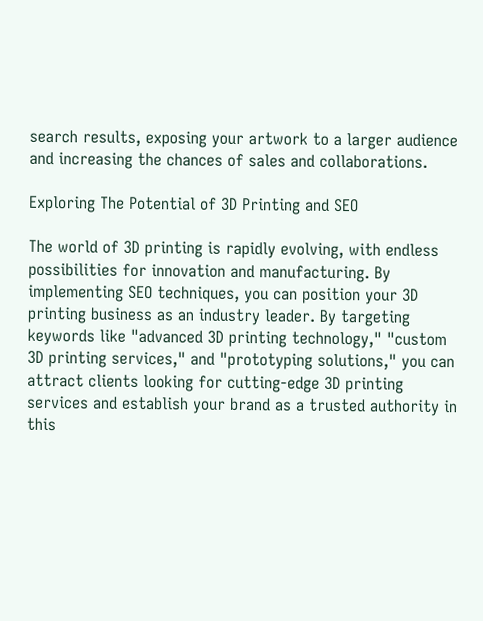search results, exposing your artwork to a larger audience and increasing the chances of sales and collaborations.

Exploring The Potential of 3D Printing and SEO

The world of 3D printing is rapidly evolving, with endless possibilities for innovation and manufacturing. By implementing SEO techniques, you can position your 3D printing business as an industry leader. By targeting keywords like "advanced 3D printing technology," "custom 3D printing services," and "prototyping solutions," you can attract clients looking for cutting-edge 3D printing services and establish your brand as a trusted authority in this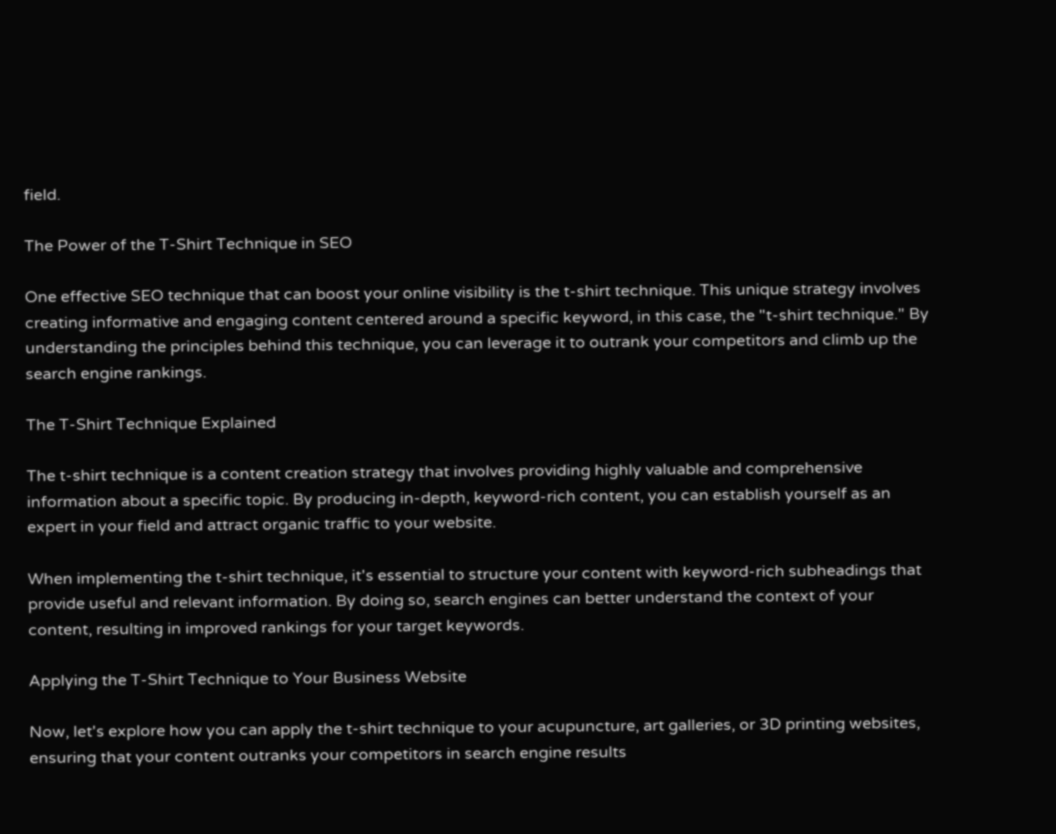field.

The Power of the T-Shirt Technique in SEO

One effective SEO technique that can boost your online visibility is the t-shirt technique. This unique strategy involves creating informative and engaging content centered around a specific keyword, in this case, the "t-shirt technique." By understanding the principles behind this technique, you can leverage it to outrank your competitors and climb up the search engine rankings.

The T-Shirt Technique Explained

The t-shirt technique is a content creation strategy that involves providing highly valuable and comprehensive information about a specific topic. By producing in-depth, keyword-rich content, you can establish yourself as an expert in your field and attract organic traffic to your website.

When implementing the t-shirt technique, it's essential to structure your content with keyword-rich subheadings that provide useful and relevant information. By doing so, search engines can better understand the context of your content, resulting in improved rankings for your target keywords.

Applying the T-Shirt Technique to Your Business Website

Now, let's explore how you can apply the t-shirt technique to your acupuncture, art galleries, or 3D printing websites, ensuring that your content outranks your competitors in search engine results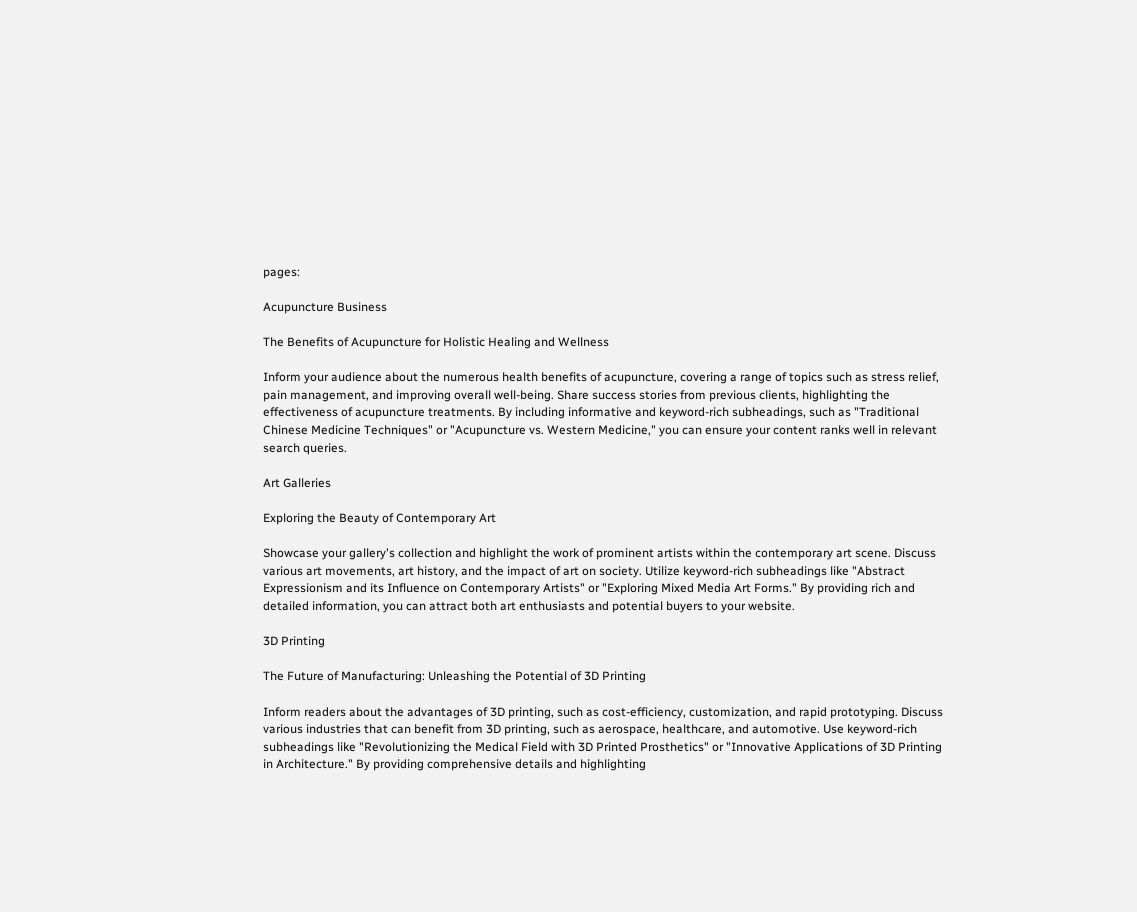pages:

Acupuncture Business

The Benefits of Acupuncture for Holistic Healing and Wellness

Inform your audience about the numerous health benefits of acupuncture, covering a range of topics such as stress relief, pain management, and improving overall well-being. Share success stories from previous clients, highlighting the effectiveness of acupuncture treatments. By including informative and keyword-rich subheadings, such as "Traditional Chinese Medicine Techniques" or "Acupuncture vs. Western Medicine," you can ensure your content ranks well in relevant search queries.

Art Galleries

Exploring the Beauty of Contemporary Art

Showcase your gallery's collection and highlight the work of prominent artists within the contemporary art scene. Discuss various art movements, art history, and the impact of art on society. Utilize keyword-rich subheadings like "Abstract Expressionism and its Influence on Contemporary Artists" or "Exploring Mixed Media Art Forms." By providing rich and detailed information, you can attract both art enthusiasts and potential buyers to your website.

3D Printing

The Future of Manufacturing: Unleashing the Potential of 3D Printing

Inform readers about the advantages of 3D printing, such as cost-efficiency, customization, and rapid prototyping. Discuss various industries that can benefit from 3D printing, such as aerospace, healthcare, and automotive. Use keyword-rich subheadings like "Revolutionizing the Medical Field with 3D Printed Prosthetics" or "Innovative Applications of 3D Printing in Architecture." By providing comprehensive details and highlighting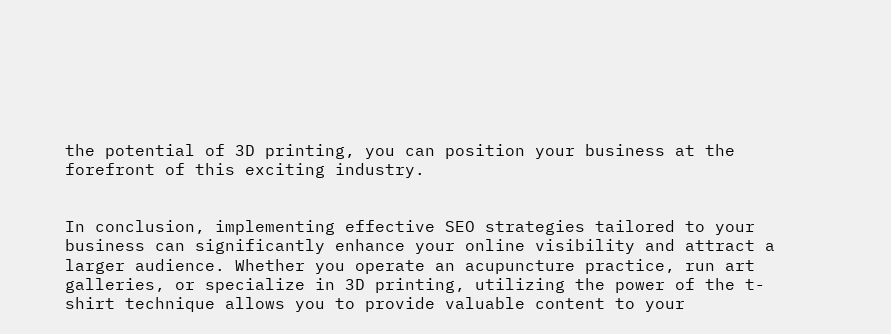the potential of 3D printing, you can position your business at the forefront of this exciting industry.


In conclusion, implementing effective SEO strategies tailored to your business can significantly enhance your online visibility and attract a larger audience. Whether you operate an acupuncture practice, run art galleries, or specialize in 3D printing, utilizing the power of the t-shirt technique allows you to provide valuable content to your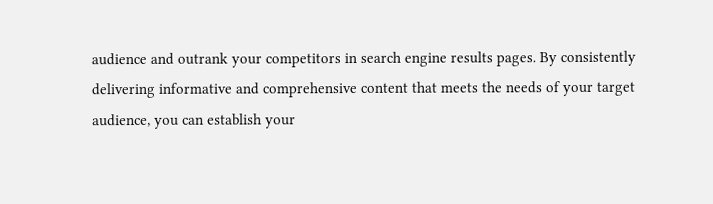audience and outrank your competitors in search engine results pages. By consistently delivering informative and comprehensive content that meets the needs of your target audience, you can establish your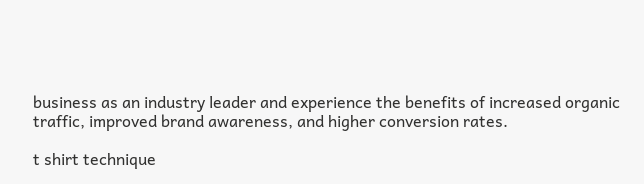business as an industry leader and experience the benefits of increased organic traffic, improved brand awareness, and higher conversion rates.

t shirt technique